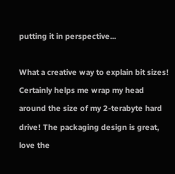putting it in perspective...

What a creative way to explain bit sizes! Certainly helps me wrap my head around the size of my 2-terabyte hard drive! The packaging design is great, love the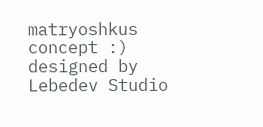matryoshkus concept :)
designed by Lebedev Studio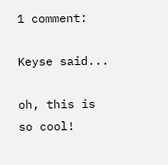1 comment:

Keyse said...

oh, this is so cool!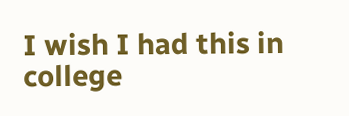I wish I had this in college